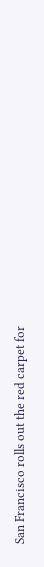San Francisco rolls out the red carpet for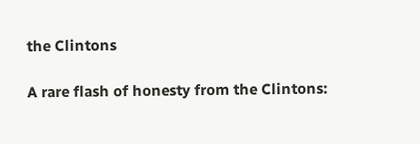the Clintons

A rare flash of honesty from the Clintons: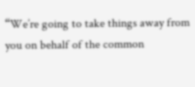“We’re going to take things away from you on behalf of the common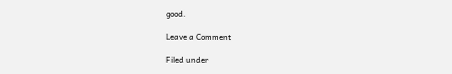good.

Leave a Comment

Filed under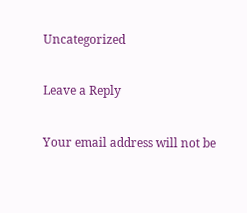Uncategorized

Leave a Reply

Your email address will not be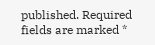published. Required fields are marked *